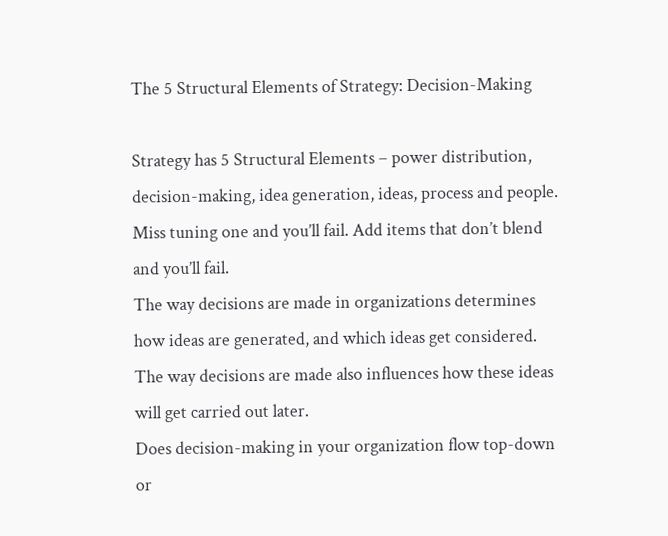The 5 Structural Elements of Strategy: Decision-Making

Strategy has 5 Structural Elements – power distribution, decision-making, idea generation, ideas, process and people. Miss tuning one and you’ll fail. Add items that don’t blend and you’ll fail.
The way decisions are made in organizations determines how ideas are generated, and which ideas get considered.
The way decisions are made also influences how these ideas will get carried out later.
Does decision-making in your organization flow top-down or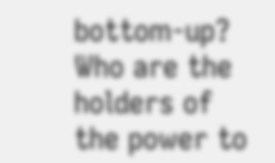bottom-up? Who are the holders of the power to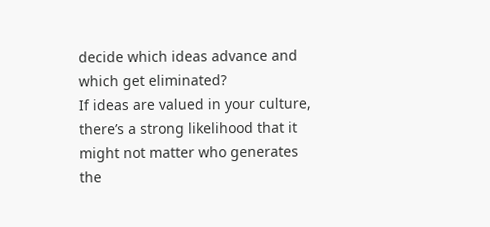decide which ideas advance and which get eliminated?
If ideas are valued in your culture, there’s a strong likelihood that it might not matter who generates the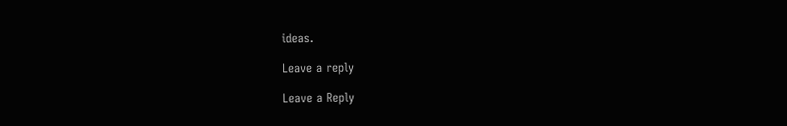ideas.

Leave a reply

Leave a Reply